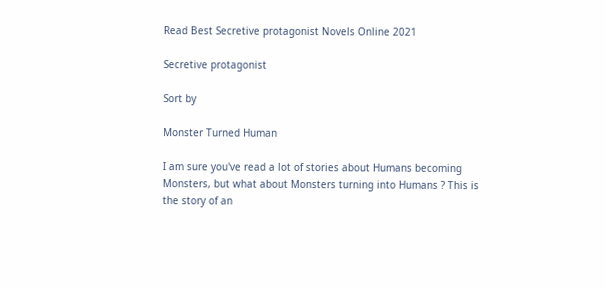Read Best Secretive protagonist Novels Online 2021

Secretive protagonist

Sort by

Monster Turned Human

I am sure you've read a lot of stories about Humans becoming Monsters, but what about Monsters turning into Humans ? This is the story of an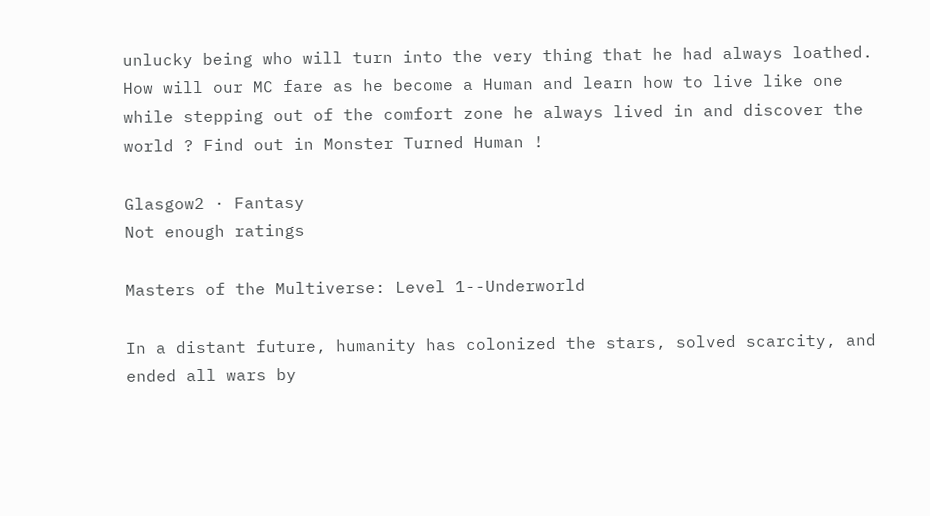unlucky being who will turn into the very thing that he had always loathed. How will our MC fare as he become a Human and learn how to live like one while stepping out of the comfort zone he always lived in and discover the world ? Find out in Monster Turned Human !

Glasgow2 · Fantasy
Not enough ratings

Masters of the Multiverse: Level 1--Underworld

In a distant future, humanity has colonized the stars, solved scarcity, and ended all wars by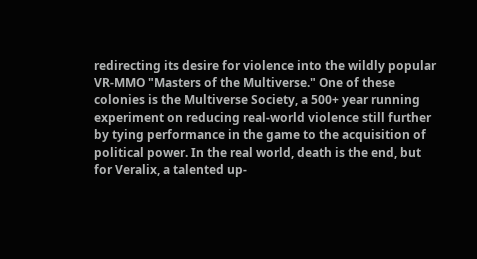redirecting its desire for violence into the wildly popular VR-MMO "Masters of the Multiverse." One of these colonies is the Multiverse Society, a 500+ year running experiment on reducing real-world violence still further by tying performance in the game to the acquisition of political power. In the real world, death is the end, but for Veralix, a talented up-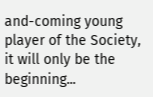and-coming young player of the Society, it will only be the beginning...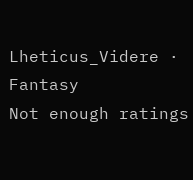Lheticus_Videre · Fantasy
Not enough ratings